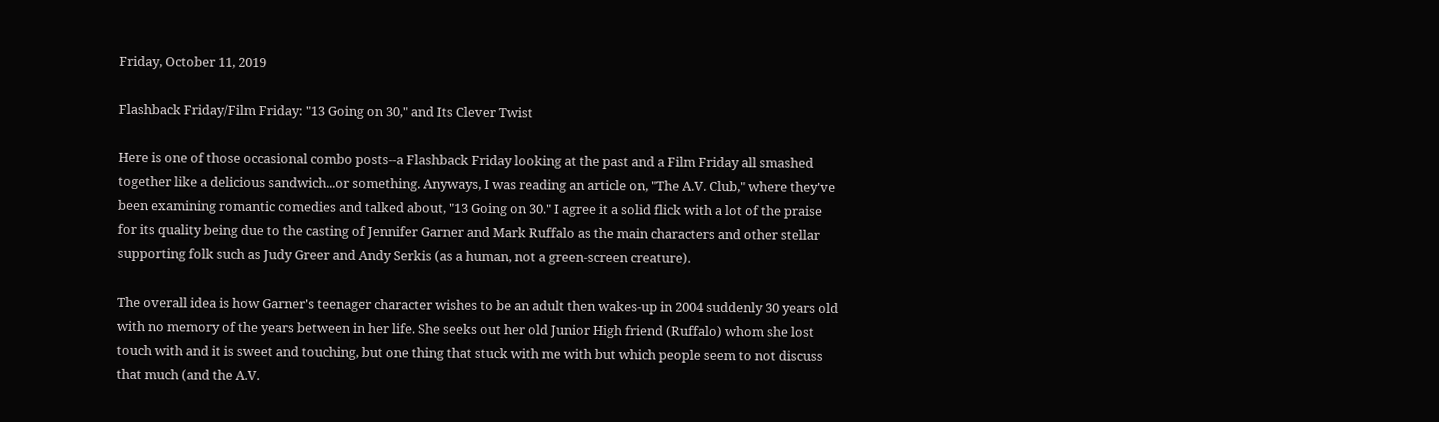Friday, October 11, 2019

Flashback Friday/Film Friday: "13 Going on 30," and Its Clever Twist

Here is one of those occasional combo posts--a Flashback Friday looking at the past and a Film Friday all smashed together like a delicious sandwich...or something. Anyways, I was reading an article on, "The A.V. Club," where they've been examining romantic comedies and talked about, "13 Going on 30." I agree it a solid flick with a lot of the praise for its quality being due to the casting of Jennifer Garner and Mark Ruffalo as the main characters and other stellar supporting folk such as Judy Greer and Andy Serkis (as a human, not a green-screen creature).

The overall idea is how Garner's teenager character wishes to be an adult then wakes-up in 2004 suddenly 30 years old with no memory of the years between in her life. She seeks out her old Junior High friend (Ruffalo) whom she lost touch with and it is sweet and touching, but one thing that stuck with me with but which people seem to not discuss that much (and the A.V.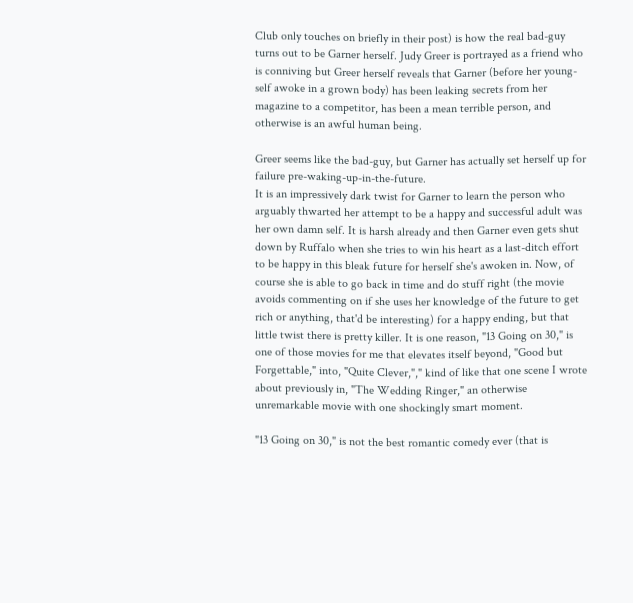Club only touches on briefly in their post) is how the real bad-guy turns out to be Garner herself. Judy Greer is portrayed as a friend who is conniving but Greer herself reveals that Garner (before her young-self awoke in a grown body) has been leaking secrets from her magazine to a competitor, has been a mean terrible person, and otherwise is an awful human being.

Greer seems like the bad-guy, but Garner has actually set herself up for failure pre-waking-up-in-the-future.
It is an impressively dark twist for Garner to learn the person who arguably thwarted her attempt to be a happy and successful adult was her own damn self. It is harsh already and then Garner even gets shut down by Ruffalo when she tries to win his heart as a last-ditch effort to be happy in this bleak future for herself she's awoken in. Now, of course she is able to go back in time and do stuff right (the movie avoids commenting on if she uses her knowledge of the future to get rich or anything, that'd be interesting) for a happy ending, but that little twist there is pretty killer. It is one reason, "13 Going on 30," is one of those movies for me that elevates itself beyond, "Good but Forgettable," into, "Quite Clever,"," kind of like that one scene I wrote about previously in, "The Wedding Ringer," an otherwise unremarkable movie with one shockingly smart moment.

"13 Going on 30," is not the best romantic comedy ever (that is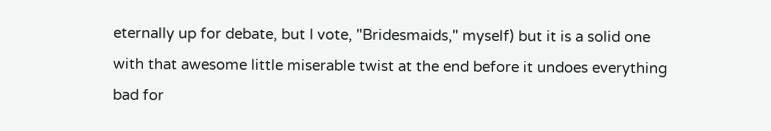eternally up for debate, but I vote, "Bridesmaids," myself) but it is a solid one with that awesome little miserable twist at the end before it undoes everything bad for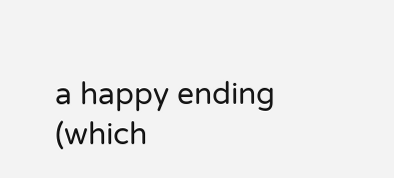a happy ending (which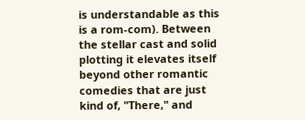is understandable as this is a rom-com). Between the stellar cast and solid plotting it elevates itself beyond other romantic comedies that are just kind of, "There," and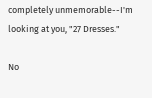completely unmemorable--I'm looking at you, "27 Dresses."

No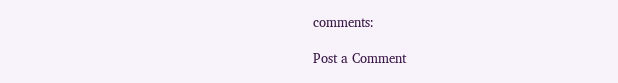comments:

Post a Comment